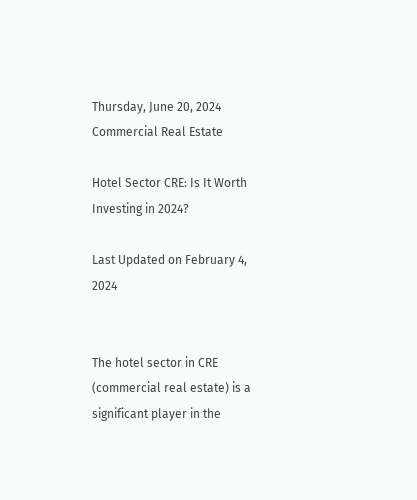Thursday, June 20, 2024
Commercial Real Estate

Hotel Sector CRE: Is It Worth Investing in 2024?

Last Updated on February 4, 2024


The hotel sector in CRE (commercial real estate) is a significant player in the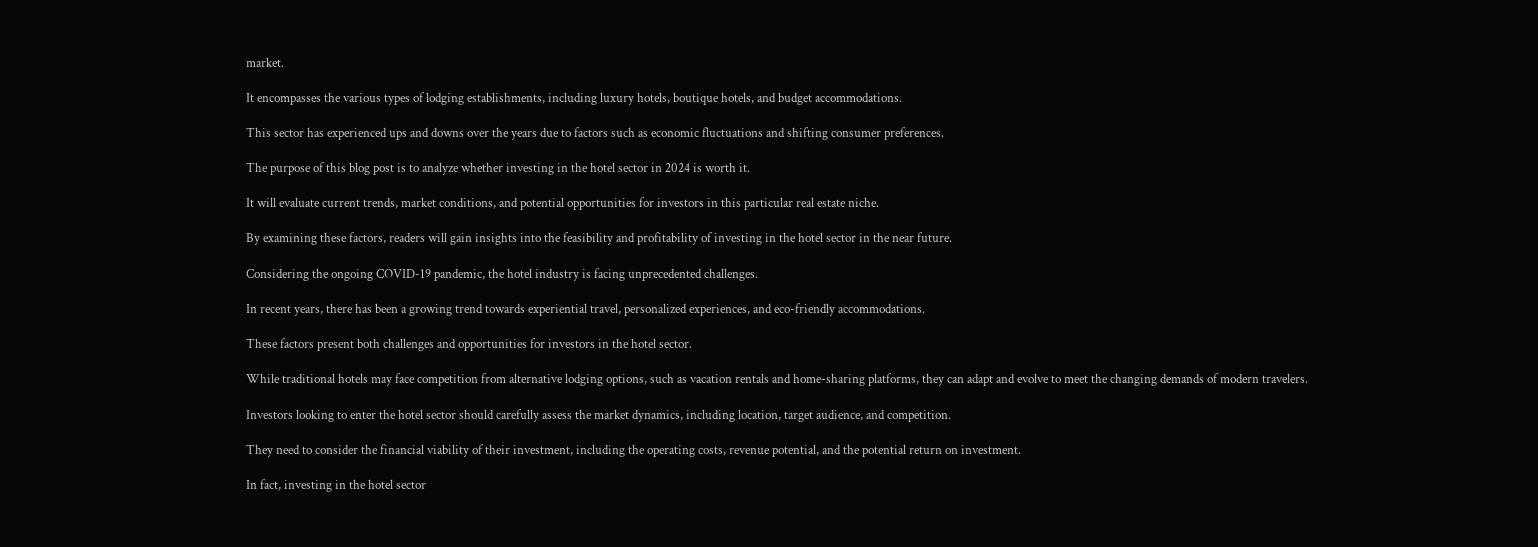market.

It encompasses the various types of lodging establishments, including luxury hotels, boutique hotels, and budget accommodations.

This sector has experienced ups and downs over the years due to factors such as economic fluctuations and shifting consumer preferences.

The purpose of this blog post is to analyze whether investing in the hotel sector in 2024 is worth it.

It will evaluate current trends, market conditions, and potential opportunities for investors in this particular real estate niche.

By examining these factors, readers will gain insights into the feasibility and profitability of investing in the hotel sector in the near future.

Considering the ongoing COVID-19 pandemic, the hotel industry is facing unprecedented challenges.

In recent years, there has been a growing trend towards experiential travel, personalized experiences, and eco-friendly accommodations.

These factors present both challenges and opportunities for investors in the hotel sector.

While traditional hotels may face competition from alternative lodging options, such as vacation rentals and home-sharing platforms, they can adapt and evolve to meet the changing demands of modern travelers.

Investors looking to enter the hotel sector should carefully assess the market dynamics, including location, target audience, and competition.

They need to consider the financial viability of their investment, including the operating costs, revenue potential, and the potential return on investment.

In fact, investing in the hotel sector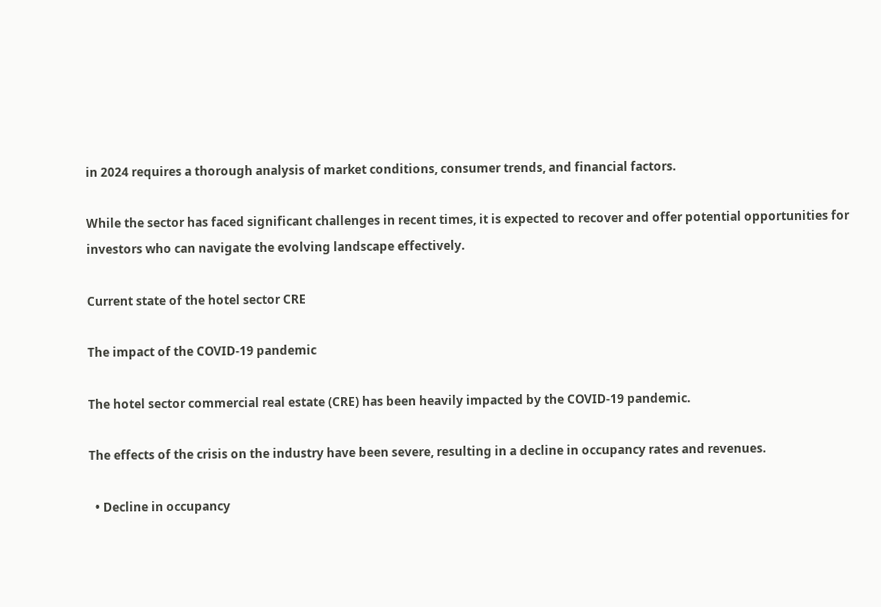in 2024 requires a thorough analysis of market conditions, consumer trends, and financial factors.

While the sector has faced significant challenges in recent times, it is expected to recover and offer potential opportunities for investors who can navigate the evolving landscape effectively.

Current state of the hotel sector CRE

The impact of the COVID-19 pandemic

The hotel sector commercial real estate (CRE) has been heavily impacted by the COVID-19 pandemic.

The effects of the crisis on the industry have been severe, resulting in a decline in occupancy rates and revenues.

  • Decline in occupancy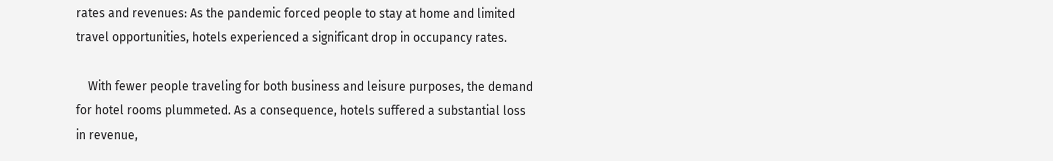rates and revenues: As the pandemic forced people to stay at home and limited travel opportunities, hotels experienced a significant drop in occupancy rates.

    With fewer people traveling for both business and leisure purposes, the demand for hotel rooms plummeted. As a consequence, hotels suffered a substantial loss in revenue,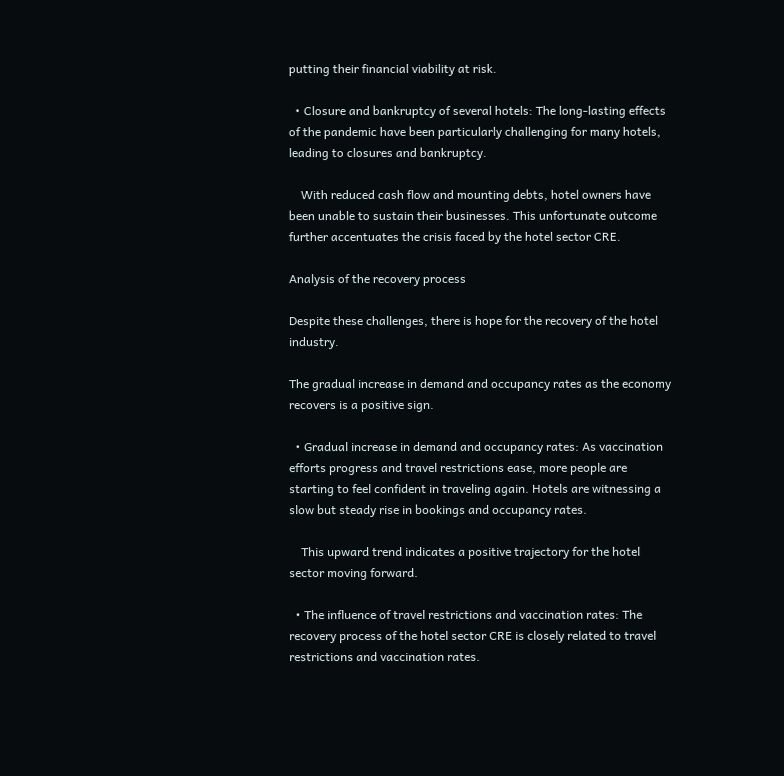putting their financial viability at risk.

  • Closure and bankruptcy of several hotels: The long-lasting effects of the pandemic have been particularly challenging for many hotels, leading to closures and bankruptcy.

    With reduced cash flow and mounting debts, hotel owners have been unable to sustain their businesses. This unfortunate outcome further accentuates the crisis faced by the hotel sector CRE.

Analysis of the recovery process

Despite these challenges, there is hope for the recovery of the hotel industry.

The gradual increase in demand and occupancy rates as the economy recovers is a positive sign.

  • Gradual increase in demand and occupancy rates: As vaccination efforts progress and travel restrictions ease, more people are starting to feel confident in traveling again. Hotels are witnessing a slow but steady rise in bookings and occupancy rates.

    This upward trend indicates a positive trajectory for the hotel sector moving forward.

  • The influence of travel restrictions and vaccination rates: The recovery process of the hotel sector CRE is closely related to travel restrictions and vaccination rates.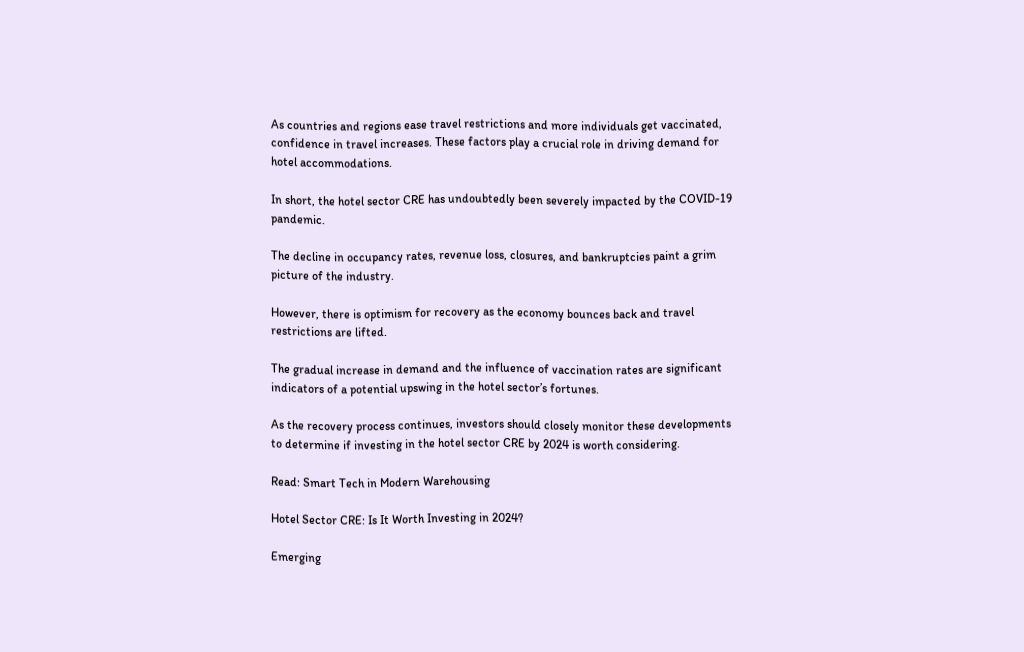As countries and regions ease travel restrictions and more individuals get vaccinated, confidence in travel increases. These factors play a crucial role in driving demand for hotel accommodations.

In short, the hotel sector CRE has undoubtedly been severely impacted by the COVID-19 pandemic.

The decline in occupancy rates, revenue loss, closures, and bankruptcies paint a grim picture of the industry.

However, there is optimism for recovery as the economy bounces back and travel restrictions are lifted.

The gradual increase in demand and the influence of vaccination rates are significant indicators of a potential upswing in the hotel sector’s fortunes.

As the recovery process continues, investors should closely monitor these developments to determine if investing in the hotel sector CRE by 2024 is worth considering.

Read: Smart Tech in Modern Warehousing

Hotel Sector CRE: Is It Worth Investing in 2024?

Emerging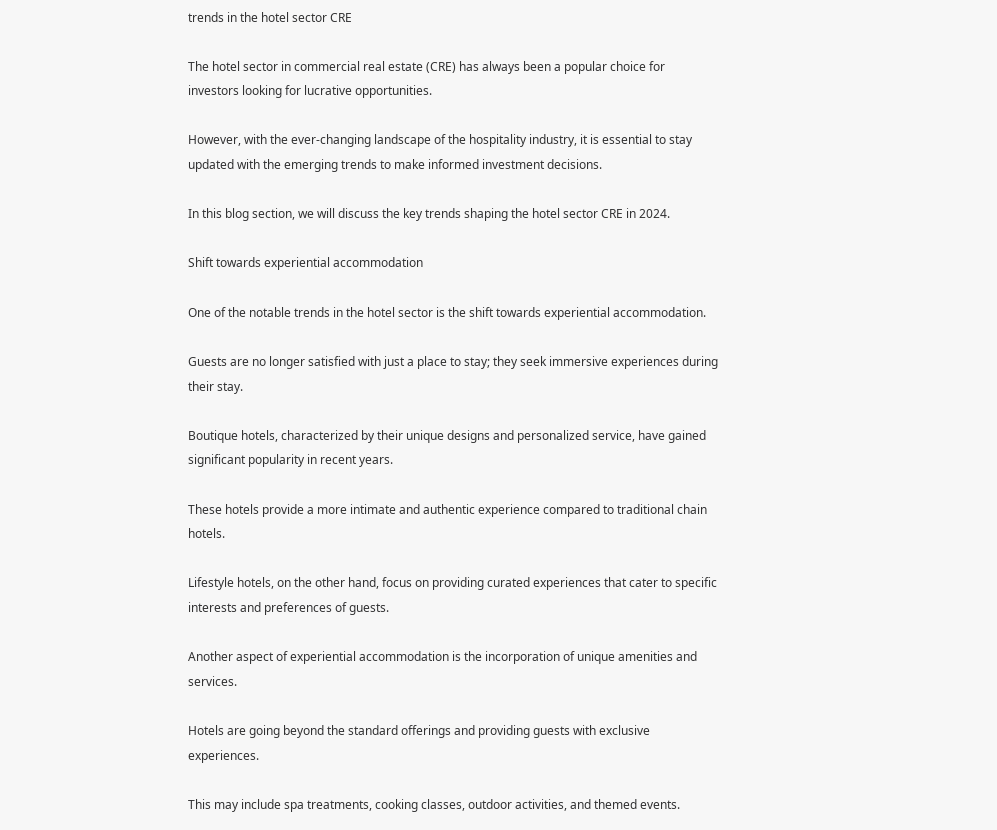trends in the hotel sector CRE

The hotel sector in commercial real estate (CRE) has always been a popular choice for investors looking for lucrative opportunities.

However, with the ever-changing landscape of the hospitality industry, it is essential to stay updated with the emerging trends to make informed investment decisions.

In this blog section, we will discuss the key trends shaping the hotel sector CRE in 2024.

Shift towards experiential accommodation

One of the notable trends in the hotel sector is the shift towards experiential accommodation.

Guests are no longer satisfied with just a place to stay; they seek immersive experiences during their stay.

Boutique hotels, characterized by their unique designs and personalized service, have gained significant popularity in recent years.

These hotels provide a more intimate and authentic experience compared to traditional chain hotels.

Lifestyle hotels, on the other hand, focus on providing curated experiences that cater to specific interests and preferences of guests.

Another aspect of experiential accommodation is the incorporation of unique amenities and services.

Hotels are going beyond the standard offerings and providing guests with exclusive experiences.

This may include spa treatments, cooking classes, outdoor activities, and themed events.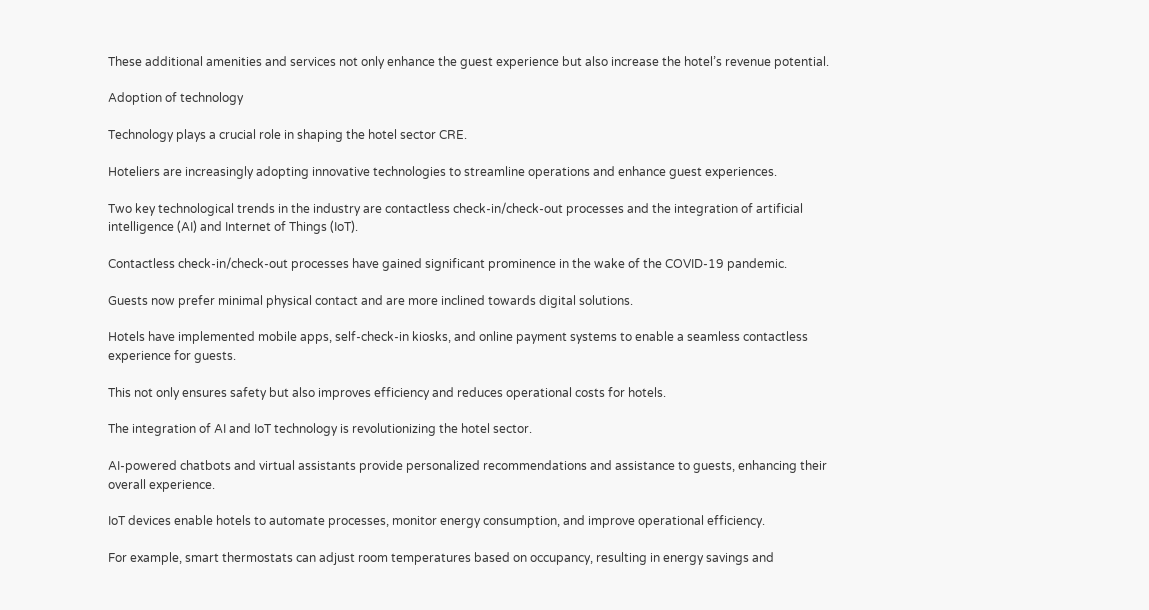These additional amenities and services not only enhance the guest experience but also increase the hotel’s revenue potential.

Adoption of technology

Technology plays a crucial role in shaping the hotel sector CRE.

Hoteliers are increasingly adopting innovative technologies to streamline operations and enhance guest experiences.

Two key technological trends in the industry are contactless check-in/check-out processes and the integration of artificial intelligence (AI) and Internet of Things (IoT).

Contactless check-in/check-out processes have gained significant prominence in the wake of the COVID-19 pandemic.

Guests now prefer minimal physical contact and are more inclined towards digital solutions.

Hotels have implemented mobile apps, self-check-in kiosks, and online payment systems to enable a seamless contactless experience for guests.

This not only ensures safety but also improves efficiency and reduces operational costs for hotels.

The integration of AI and IoT technology is revolutionizing the hotel sector.

AI-powered chatbots and virtual assistants provide personalized recommendations and assistance to guests, enhancing their overall experience.

IoT devices enable hotels to automate processes, monitor energy consumption, and improve operational efficiency.

For example, smart thermostats can adjust room temperatures based on occupancy, resulting in energy savings and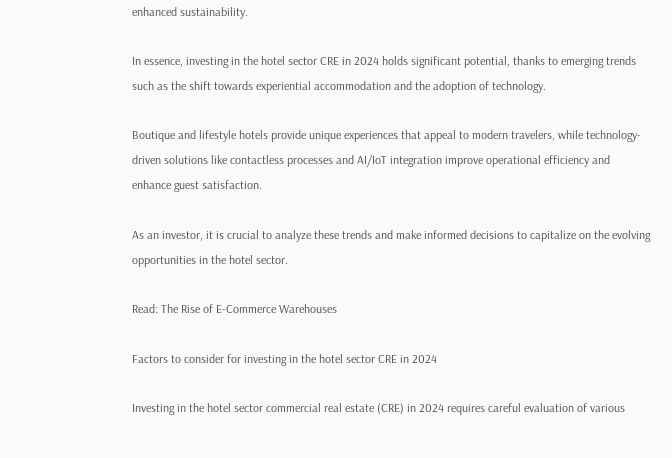enhanced sustainability.

In essence, investing in the hotel sector CRE in 2024 holds significant potential, thanks to emerging trends such as the shift towards experiential accommodation and the adoption of technology.

Boutique and lifestyle hotels provide unique experiences that appeal to modern travelers, while technology-driven solutions like contactless processes and AI/IoT integration improve operational efficiency and enhance guest satisfaction.

As an investor, it is crucial to analyze these trends and make informed decisions to capitalize on the evolving opportunities in the hotel sector.

Read: The Rise of E-Commerce Warehouses

Factors to consider for investing in the hotel sector CRE in 2024

Investing in the hotel sector commercial real estate (CRE) in 2024 requires careful evaluation of various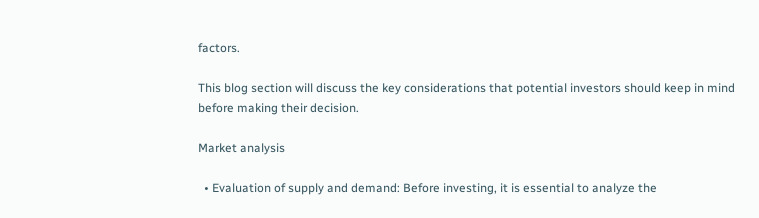factors.

This blog section will discuss the key considerations that potential investors should keep in mind before making their decision.

Market analysis

  • Evaluation of supply and demand: Before investing, it is essential to analyze the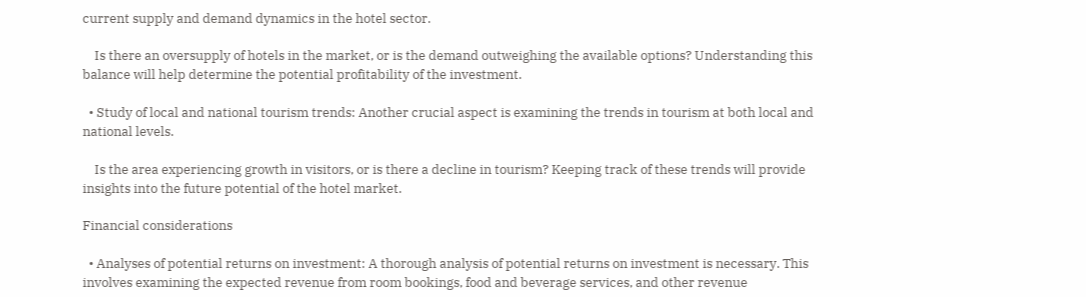current supply and demand dynamics in the hotel sector.

    Is there an oversupply of hotels in the market, or is the demand outweighing the available options? Understanding this balance will help determine the potential profitability of the investment.

  • Study of local and national tourism trends: Another crucial aspect is examining the trends in tourism at both local and national levels.

    Is the area experiencing growth in visitors, or is there a decline in tourism? Keeping track of these trends will provide insights into the future potential of the hotel market.

Financial considerations

  • Analyses of potential returns on investment: A thorough analysis of potential returns on investment is necessary. This involves examining the expected revenue from room bookings, food and beverage services, and other revenue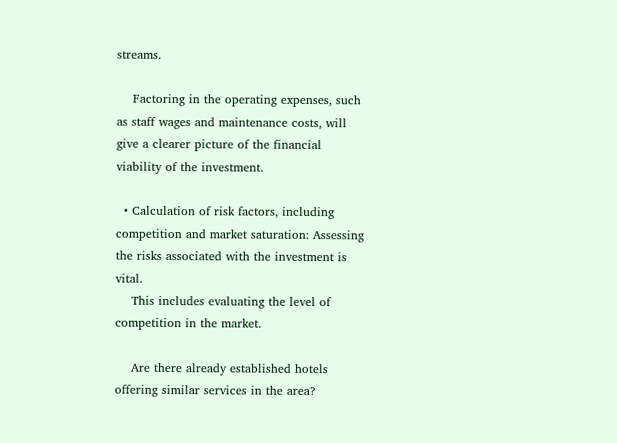streams.

    Factoring in the operating expenses, such as staff wages and maintenance costs, will give a clearer picture of the financial viability of the investment.

  • Calculation of risk factors, including competition and market saturation: Assessing the risks associated with the investment is vital.
    This includes evaluating the level of competition in the market.

    Are there already established hotels offering similar services in the area?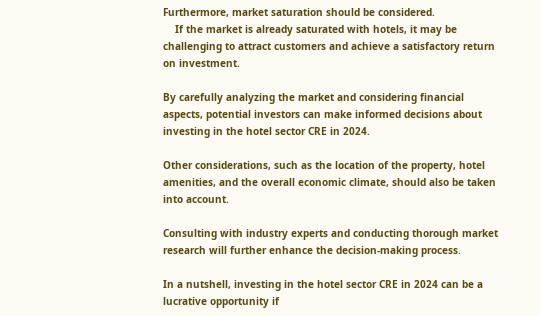Furthermore, market saturation should be considered.
    If the market is already saturated with hotels, it may be challenging to attract customers and achieve a satisfactory return on investment.

By carefully analyzing the market and considering financial aspects, potential investors can make informed decisions about investing in the hotel sector CRE in 2024.

Other considerations, such as the location of the property, hotel amenities, and the overall economic climate, should also be taken into account.

Consulting with industry experts and conducting thorough market research will further enhance the decision-making process.

In a nutshell, investing in the hotel sector CRE in 2024 can be a lucrative opportunity if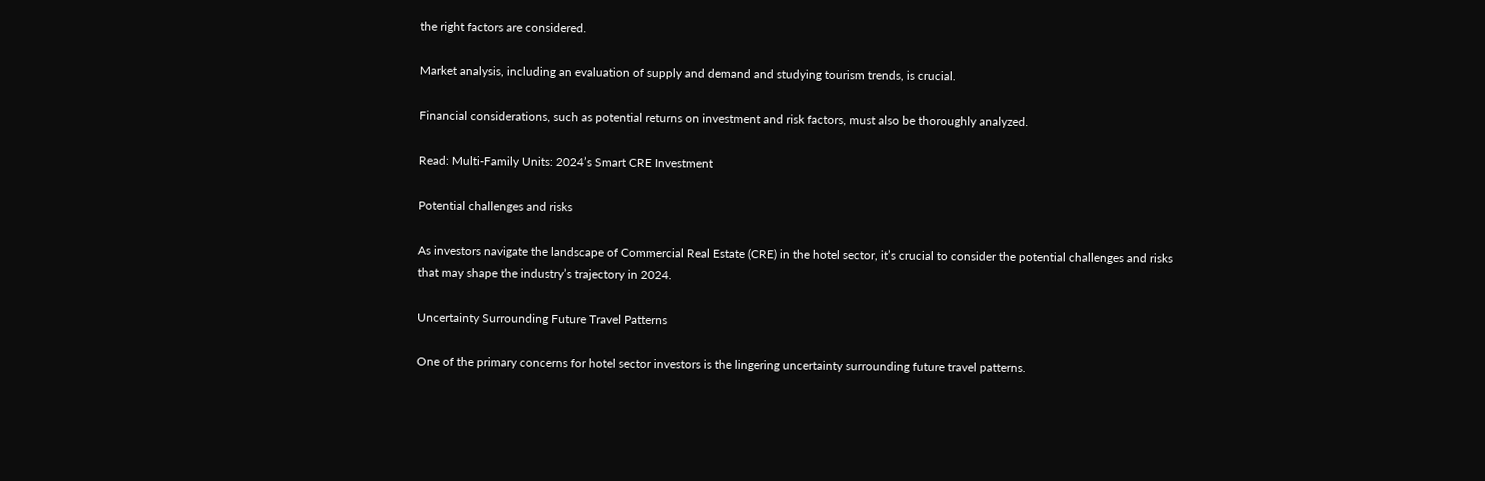the right factors are considered.

Market analysis, including an evaluation of supply and demand and studying tourism trends, is crucial.

Financial considerations, such as potential returns on investment and risk factors, must also be thoroughly analyzed.

Read: Multi-Family Units: 2024’s Smart CRE Investment

Potential challenges and risks

As investors navigate the landscape of Commercial Real Estate (CRE) in the hotel sector, it’s crucial to consider the potential challenges and risks that may shape the industry’s trajectory in 2024.

Uncertainty Surrounding Future Travel Patterns

One of the primary concerns for hotel sector investors is the lingering uncertainty surrounding future travel patterns.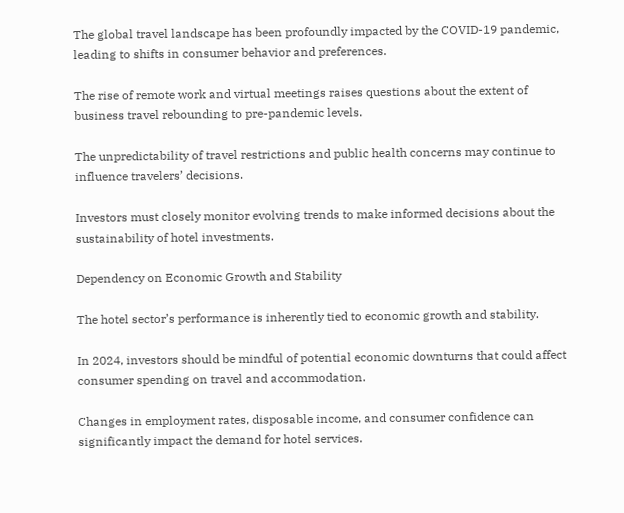The global travel landscape has been profoundly impacted by the COVID-19 pandemic, leading to shifts in consumer behavior and preferences.

The rise of remote work and virtual meetings raises questions about the extent of business travel rebounding to pre-pandemic levels.

The unpredictability of travel restrictions and public health concerns may continue to influence travelers’ decisions.

Investors must closely monitor evolving trends to make informed decisions about the sustainability of hotel investments.

Dependency on Economic Growth and Stability

The hotel sector’s performance is inherently tied to economic growth and stability.

In 2024, investors should be mindful of potential economic downturns that could affect consumer spending on travel and accommodation.

Changes in employment rates, disposable income, and consumer confidence can significantly impact the demand for hotel services.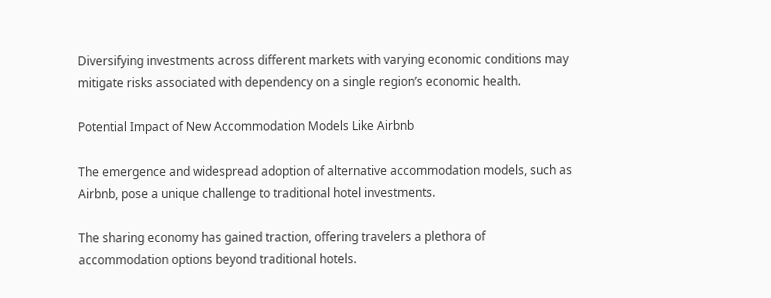Diversifying investments across different markets with varying economic conditions may mitigate risks associated with dependency on a single region’s economic health.

Potential Impact of New Accommodation Models Like Airbnb

The emergence and widespread adoption of alternative accommodation models, such as Airbnb, pose a unique challenge to traditional hotel investments.

The sharing economy has gained traction, offering travelers a plethora of accommodation options beyond traditional hotels.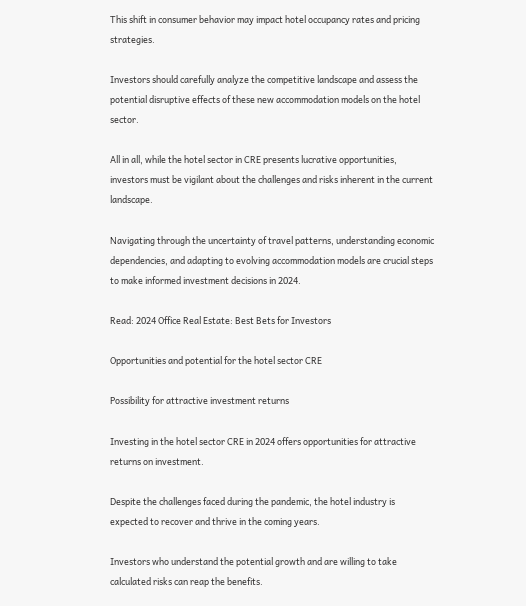This shift in consumer behavior may impact hotel occupancy rates and pricing strategies.

Investors should carefully analyze the competitive landscape and assess the potential disruptive effects of these new accommodation models on the hotel sector.

All in all, while the hotel sector in CRE presents lucrative opportunities, investors must be vigilant about the challenges and risks inherent in the current landscape.

Navigating through the uncertainty of travel patterns, understanding economic dependencies, and adapting to evolving accommodation models are crucial steps to make informed investment decisions in 2024.

Read: 2024 Office Real Estate: Best Bets for Investors

Opportunities and potential for the hotel sector CRE

Possibility for attractive investment returns

Investing in the hotel sector CRE in 2024 offers opportunities for attractive returns on investment.

Despite the challenges faced during the pandemic, the hotel industry is expected to recover and thrive in the coming years.

Investors who understand the potential growth and are willing to take calculated risks can reap the benefits.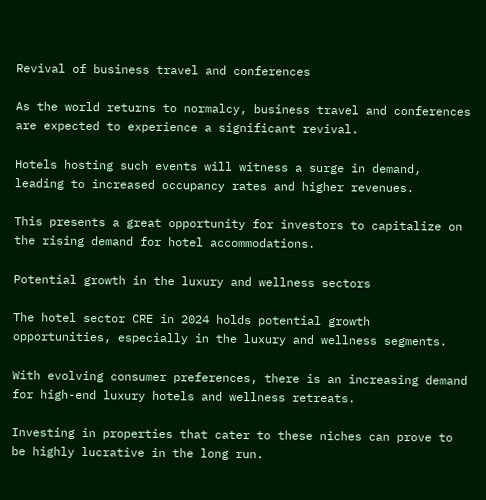Revival of business travel and conferences

As the world returns to normalcy, business travel and conferences are expected to experience a significant revival.

Hotels hosting such events will witness a surge in demand, leading to increased occupancy rates and higher revenues.

This presents a great opportunity for investors to capitalize on the rising demand for hotel accommodations.

Potential growth in the luxury and wellness sectors

The hotel sector CRE in 2024 holds potential growth opportunities, especially in the luxury and wellness segments.

With evolving consumer preferences, there is an increasing demand for high-end luxury hotels and wellness retreats.

Investing in properties that cater to these niches can prove to be highly lucrative in the long run.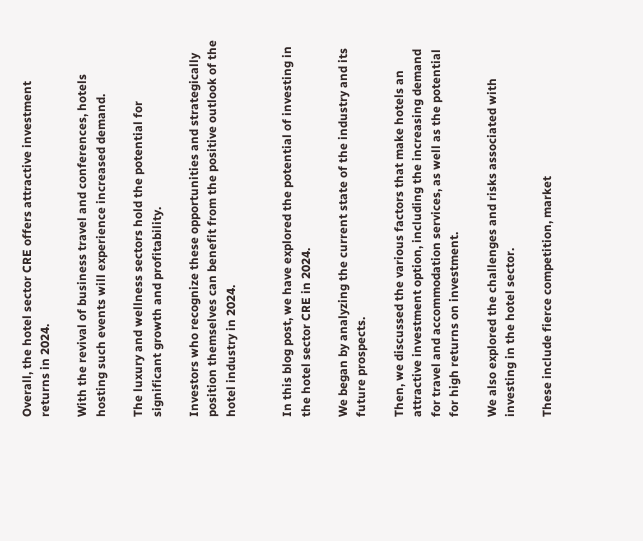Overall, the hotel sector CRE offers attractive investment returns in 2024.

With the revival of business travel and conferences, hotels hosting such events will experience increased demand.

The luxury and wellness sectors hold the potential for significant growth and profitability.

Investors who recognize these opportunities and strategically position themselves can benefit from the positive outlook of the hotel industry in 2024.


In this blog post, we have explored the potential of investing in the hotel sector CRE in 2024.

We began by analyzing the current state of the industry and its future prospects.

Then, we discussed the various factors that make hotels an attractive investment option, including the increasing demand for travel and accommodation services, as well as the potential for high returns on investment.

We also explored the challenges and risks associated with investing in the hotel sector.

These include fierce competition, market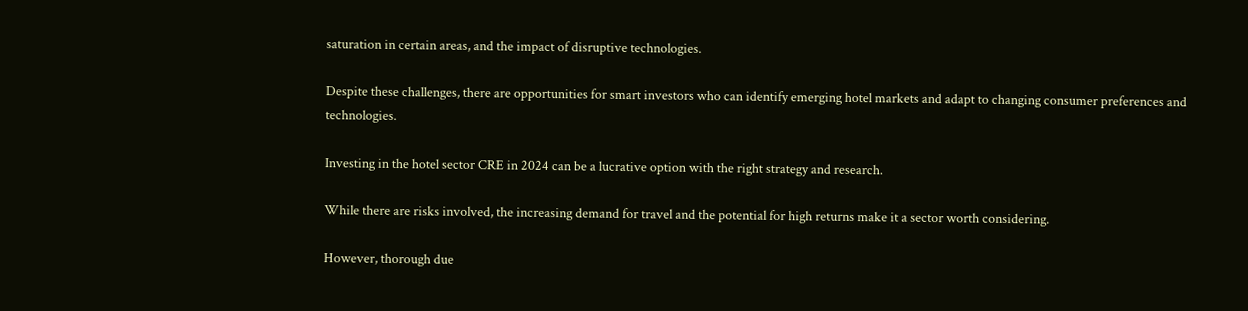saturation in certain areas, and the impact of disruptive technologies.

Despite these challenges, there are opportunities for smart investors who can identify emerging hotel markets and adapt to changing consumer preferences and technologies.

Investing in the hotel sector CRE in 2024 can be a lucrative option with the right strategy and research.

While there are risks involved, the increasing demand for travel and the potential for high returns make it a sector worth considering.

However, thorough due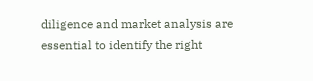diligence and market analysis are essential to identify the right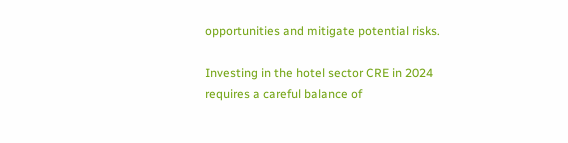opportunities and mitigate potential risks.

Investing in the hotel sector CRE in 2024 requires a careful balance of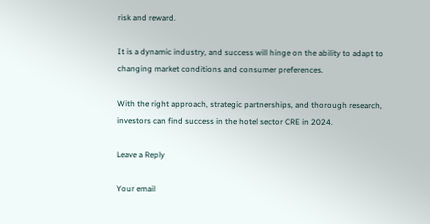risk and reward.

It is a dynamic industry, and success will hinge on the ability to adapt to changing market conditions and consumer preferences.

With the right approach, strategic partnerships, and thorough research, investors can find success in the hotel sector CRE in 2024.

Leave a Reply

Your email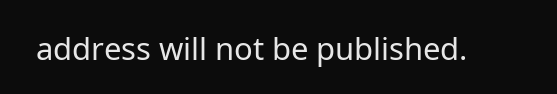address will not be published.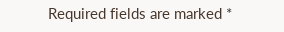Required fields are marked *